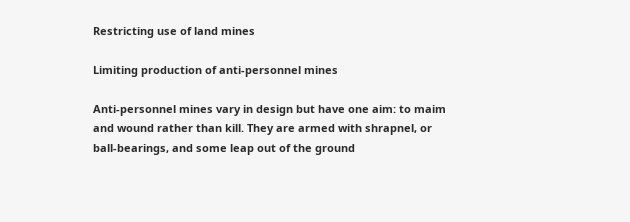Restricting use of land mines

Limiting production of anti-personnel mines

Anti-personnel mines vary in design but have one aim: to maim and wound rather than kill. They are armed with shrapnel, or ball-bearings, and some leap out of the ground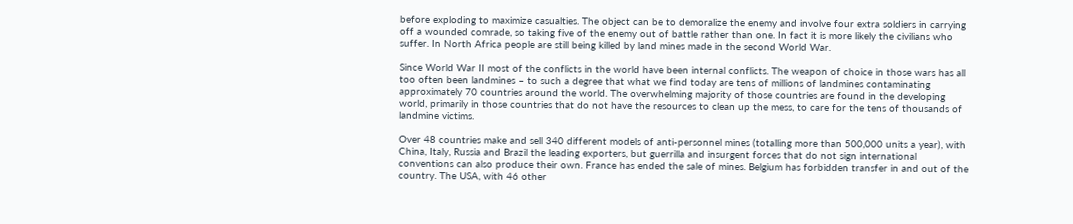before exploding to maximize casualties. The object can be to demoralize the enemy and involve four extra soldiers in carrying off a wounded comrade, so taking five of the enemy out of battle rather than one. In fact it is more likely the civilians who suffer. In North Africa people are still being killed by land mines made in the second World War.

Since World War II most of the conflicts in the world have been internal conflicts. The weapon of choice in those wars has all too often been landmines – to such a degree that what we find today are tens of millions of landmines contaminating approximately 70 countries around the world. The overwhelming majority of those countries are found in the developing world, primarily in those countries that do not have the resources to clean up the mess, to care for the tens of thousands of landmine victims.

Over 48 countries make and sell 340 different models of anti-personnel mines (totalling more than 500,000 units a year), with China, Italy, Russia and Brazil the leading exporters, but guerrilla and insurgent forces that do not sign international conventions can also produce their own. France has ended the sale of mines. Belgium has forbidden transfer in and out of the country. The USA, with 46 other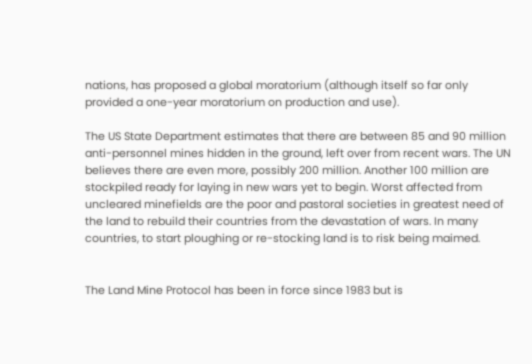nations, has proposed a global moratorium (although itself so far only provided a one-year moratorium on production and use).

The US State Department estimates that there are between 85 and 90 million anti-personnel mines hidden in the ground, left over from recent wars. The UN believes there are even more, possibly 200 million. Another 100 million are stockpiled ready for laying in new wars yet to begin. Worst affected from uncleared minefields are the poor and pastoral societies in greatest need of the land to rebuild their countries from the devastation of wars. In many countries, to start ploughing or re-stocking land is to risk being maimed.


The Land Mine Protocol has been in force since 1983 but is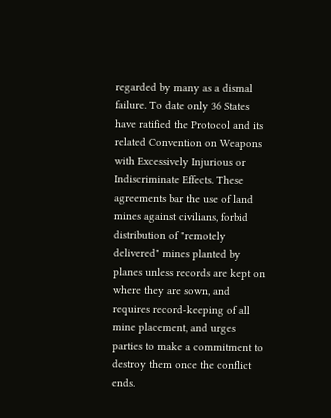regarded by many as a dismal failure. To date only 36 States have ratified the Protocol and its related Convention on Weapons with Excessively Injurious or Indiscriminate Effects. These agreements bar the use of land mines against civilians, forbid distribution of "remotely delivered" mines planted by planes unless records are kept on where they are sown, and requires record-keeping of all mine placement, and urges parties to make a commitment to destroy them once the conflict ends.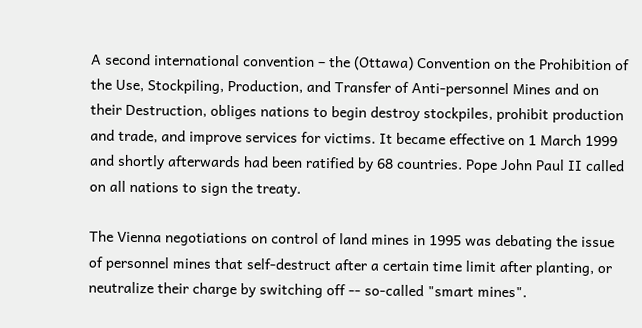A second international convention – the (Ottawa) Convention on the Prohibition of the Use, Stockpiling, Production, and Transfer of Anti-personnel Mines and on their Destruction, obliges nations to begin destroy stockpiles, prohibit production and trade, and improve services for victims. It became effective on 1 March 1999 and shortly afterwards had been ratified by 68 countries. Pope John Paul II called on all nations to sign the treaty.

The Vienna negotiations on control of land mines in 1995 was debating the issue of personnel mines that self-destruct after a certain time limit after planting, or neutralize their charge by switching off -- so-called "smart mines".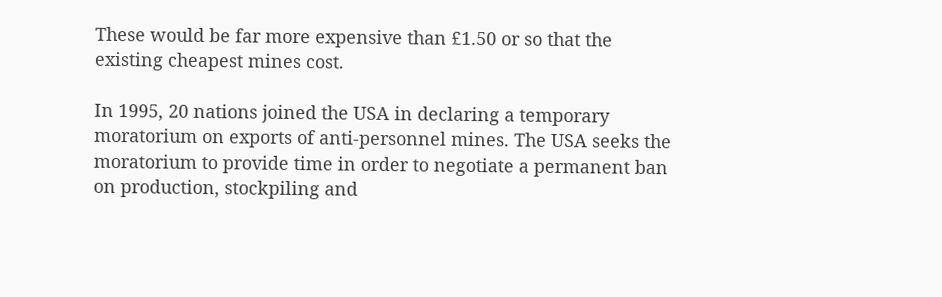These would be far more expensive than £1.50 or so that the existing cheapest mines cost.

In 1995, 20 nations joined the USA in declaring a temporary moratorium on exports of anti-personnel mines. The USA seeks the moratorium to provide time in order to negotiate a permanent ban on production, stockpiling and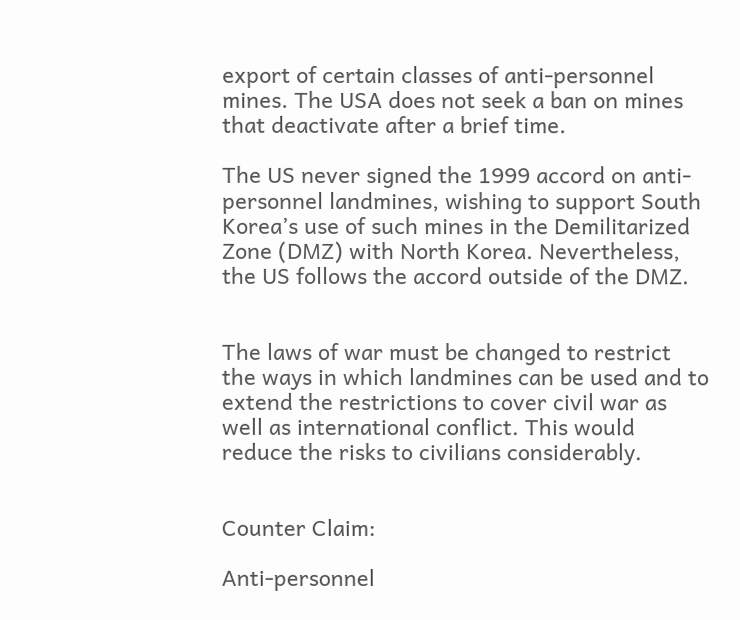export of certain classes of anti-personnel mines. The USA does not seek a ban on mines that deactivate after a brief time.

The US never signed the 1999 accord on anti-personnel landmines, wishing to support South Korea’s use of such mines in the Demilitarized Zone (DMZ) with North Korea. Nevertheless, the US follows the accord outside of the DMZ.


The laws of war must be changed to restrict the ways in which landmines can be used and to extend the restrictions to cover civil war as well as international conflict. This would reduce the risks to civilians considerably.


Counter Claim:

Anti-personnel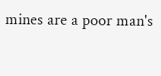mines are a poor man's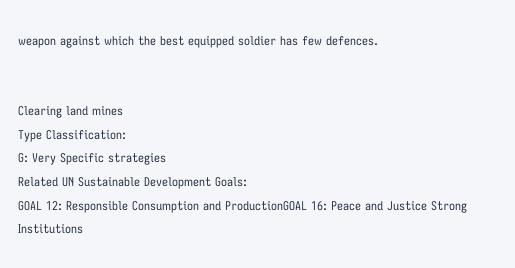weapon against which the best equipped soldier has few defences.


Clearing land mines
Type Classification:
G: Very Specific strategies
Related UN Sustainable Development Goals:
GOAL 12: Responsible Consumption and ProductionGOAL 16: Peace and Justice Strong Institutions